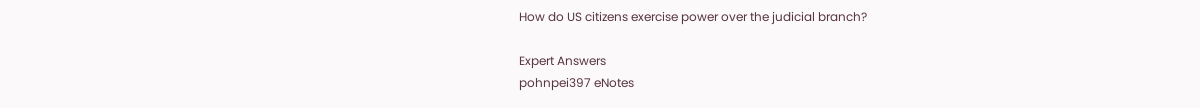How do US citizens exercise power over the judicial branch?

Expert Answers
pohnpei397 eNotes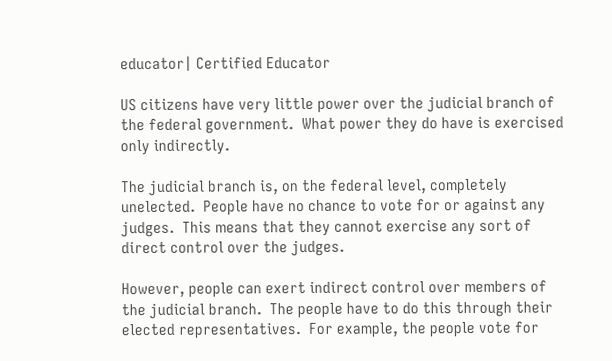educator| Certified Educator

US citizens have very little power over the judicial branch of the federal government.  What power they do have is exercised only indirectly.

The judicial branch is, on the federal level, completely unelected.  People have no chance to vote for or against any judges.  This means that they cannot exercise any sort of direct control over the judges.

However, people can exert indirect control over members of the judicial branch.  The people have to do this through their elected representatives.  For example, the people vote for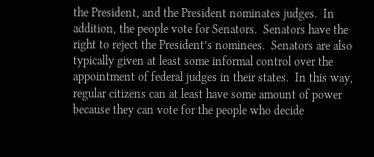the President, and the President nominates judges.  In addition, the people vote for Senators.  Senators have the right to reject the President’s nominees.  Senators are also typically given at least some informal control over the appointment of federal judges in their states.  In this way, regular citizens can at least have some amount of power because they can vote for the people who decide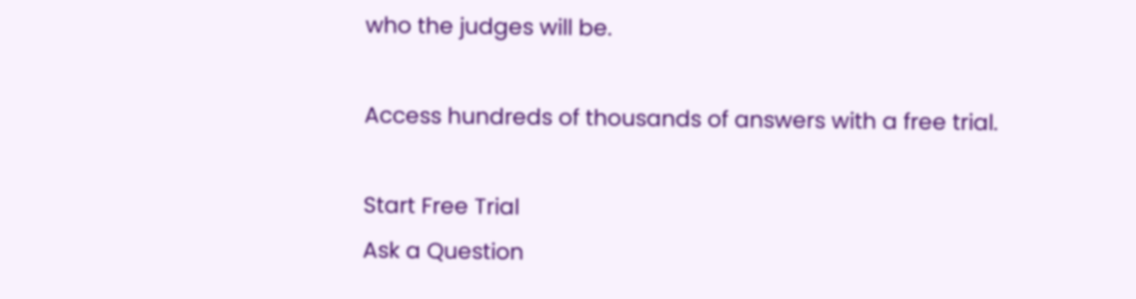who the judges will be.

Access hundreds of thousands of answers with a free trial.

Start Free Trial
Ask a Question